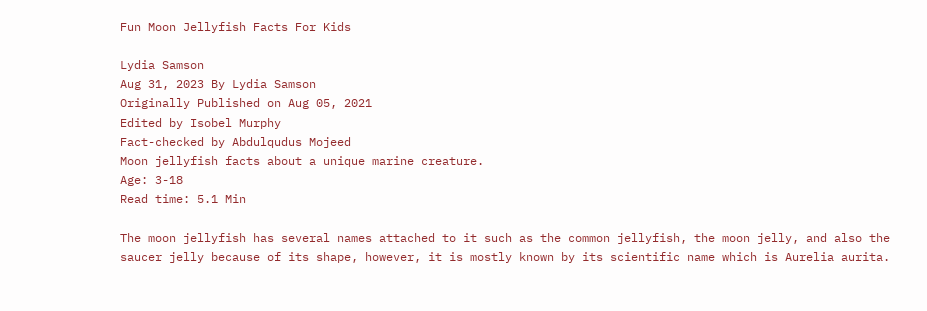Fun Moon Jellyfish Facts For Kids

Lydia Samson
Aug 31, 2023 By Lydia Samson
Originally Published on Aug 05, 2021
Edited by Isobel Murphy
Fact-checked by Abdulqudus Mojeed
Moon jellyfish facts about a unique marine creature.
Age: 3-18
Read time: 5.1 Min

The moon jellyfish has several names attached to it such as the common jellyfish, the moon jelly, and also the saucer jelly because of its shape, however, it is mostly known by its scientific name which is Aurelia aurita.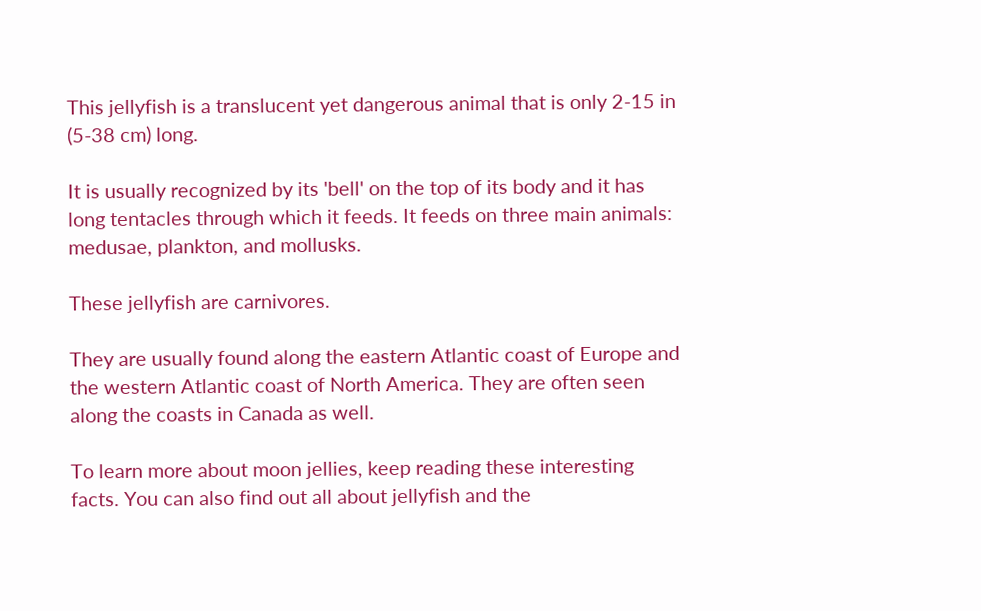This jellyfish is a translucent yet dangerous animal that is only 2-15 in (5-38 cm) long.

It is usually recognized by its 'bell' on the top of its body and it has long tentacles through which it feeds. It feeds on three main animals: medusae, plankton, and mollusks.

These jellyfish are carnivores.

They are usually found along the eastern Atlantic coast of Europe and the western Atlantic coast of North America. They are often seen along the coasts in Canada as well.

To learn more about moon jellies, keep reading these interesting facts. You can also find out all about jellyfish and the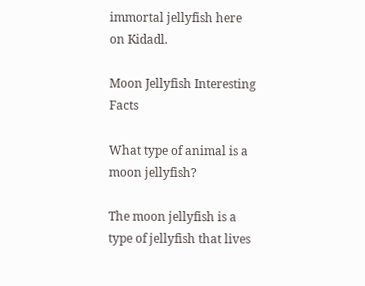immortal jellyfish here on Kidadl.

Moon Jellyfish Interesting Facts

What type of animal is a moon jellyfish?

The moon jellyfish is a type of jellyfish that lives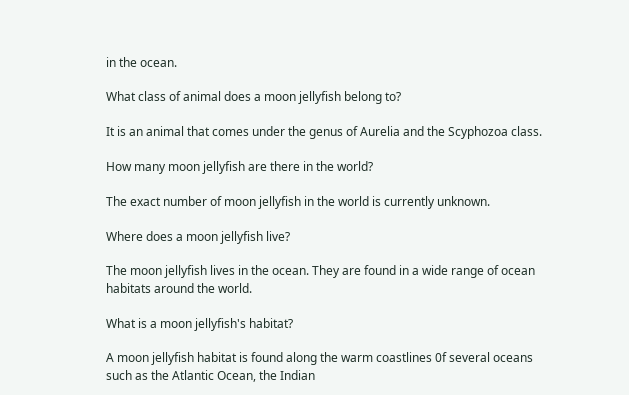in the ocean.

What class of animal does a moon jellyfish belong to?

It is an animal that comes under the genus of Aurelia and the Scyphozoa class.

How many moon jellyfish are there in the world?

The exact number of moon jellyfish in the world is currently unknown.

Where does a moon jellyfish live?

The moon jellyfish lives in the ocean. They are found in a wide range of ocean habitats around the world.

What is a moon jellyfish's habitat?

A moon jellyfish habitat is found along the warm coastlines 0f several oceans such as the Atlantic Ocean, the Indian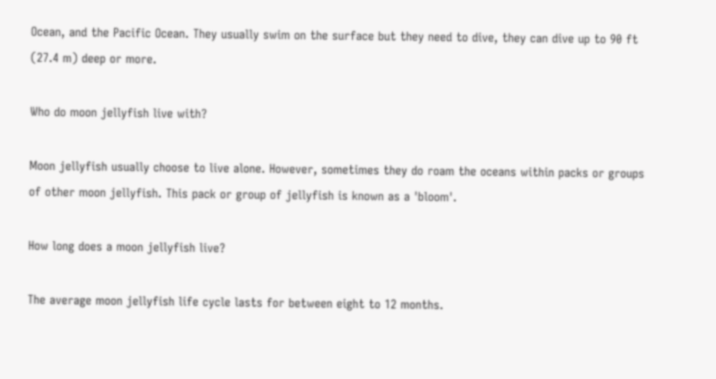Ocean, and the Pacific Ocean. They usually swim on the surface but they need to dive, they can dive up to 90 ft (27.4 m) deep or more.

Who do moon jellyfish live with?

Moon jellyfish usually choose to live alone. However, sometimes they do roam the oceans within packs or groups of other moon jellyfish. This pack or group of jellyfish is known as a 'bloom'.

How long does a moon jellyfish live?

The average moon jellyfish life cycle lasts for between eight to 12 months.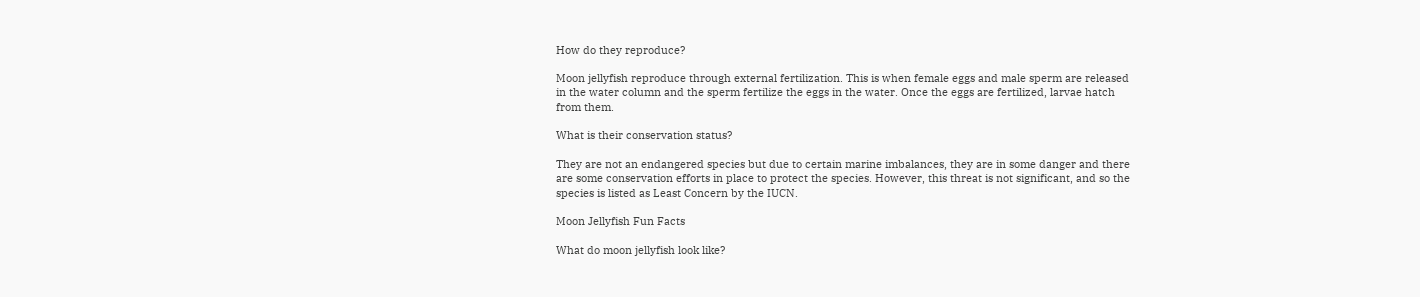How do they reproduce?

Moon jellyfish reproduce through external fertilization. This is when female eggs and male sperm are released in the water column and the sperm fertilize the eggs in the water. Once the eggs are fertilized, larvae hatch from them.

What is their conservation status?

They are not an endangered species but due to certain marine imbalances, they are in some danger and there are some conservation efforts in place to protect the species. However, this threat is not significant, and so the species is listed as Least Concern by the IUCN.

Moon Jellyfish Fun Facts

What do moon jellyfish look like?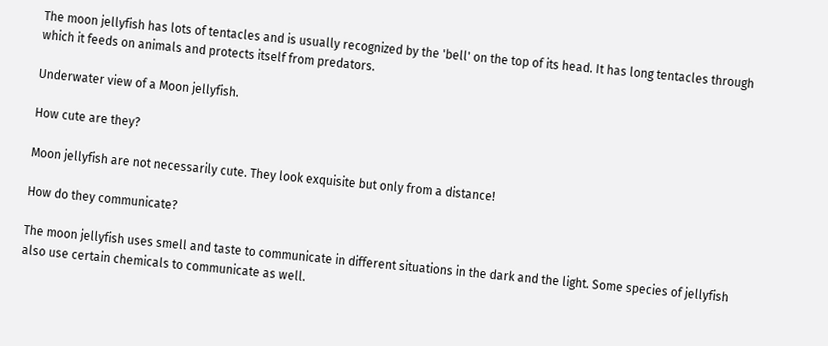The moon jellyfish has lots of tentacles and is usually recognized by the 'bell' on the top of its head. It has long tentacles through which it feeds on animals and protects itself from predators.

Underwater view of a Moon jellyfish.

How cute are they?

Moon jellyfish are not necessarily cute. They look exquisite but only from a distance!

How do they communicate?

The moon jellyfish uses smell and taste to communicate in different situations in the dark and the light. Some species of jellyfish also use certain chemicals to communicate as well.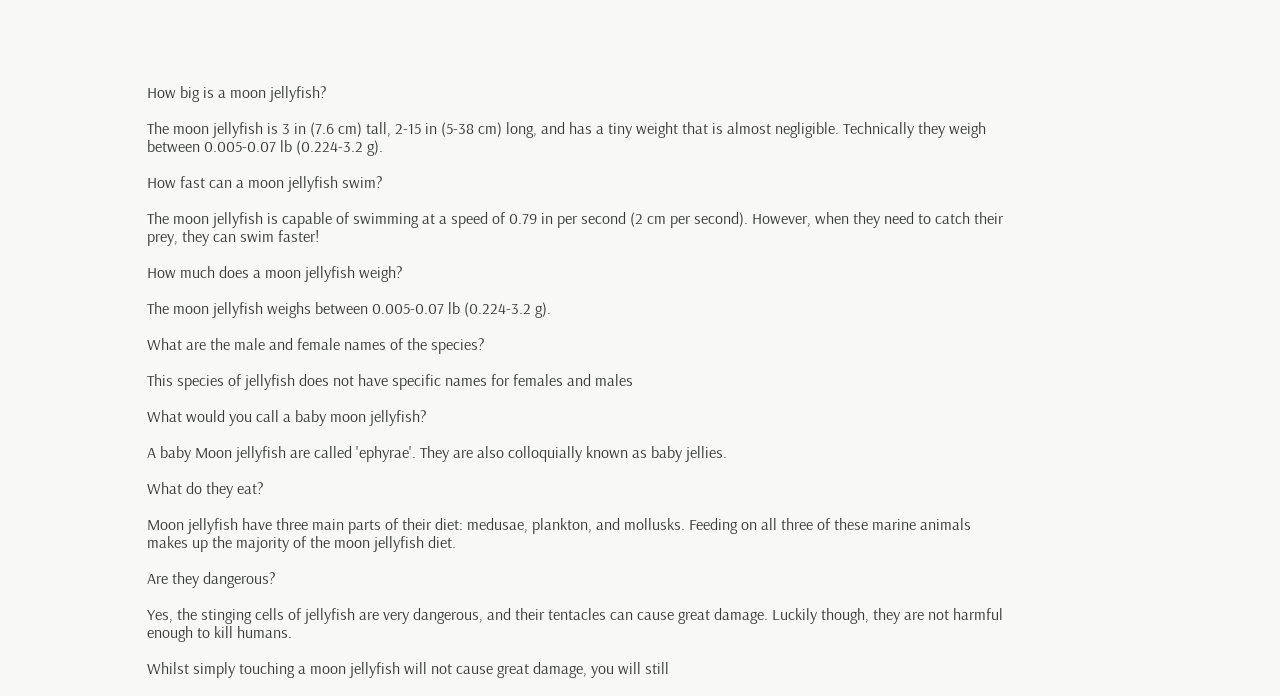How big is a moon jellyfish?

The moon jellyfish is 3 in (7.6 cm) tall, 2-15 in (5-38 cm) long, and has a tiny weight that is almost negligible. Technically they weigh between 0.005-0.07 lb (0.224-3.2 g).

How fast can a moon jellyfish swim?

The moon jellyfish is capable of swimming at a speed of 0.79 in per second (2 cm per second). However, when they need to catch their prey, they can swim faster!

How much does a moon jellyfish weigh?

The moon jellyfish weighs between 0.005-0.07 lb (0.224-3.2 g).

What are the male and female names of the species?

This species of jellyfish does not have specific names for females and males

What would you call a baby moon jellyfish?

A baby Moon jellyfish are called 'ephyrae'. They are also colloquially known as baby jellies.

What do they eat?

Moon jellyfish have three main parts of their diet: medusae, plankton, and mollusks. Feeding on all three of these marine animals makes up the majority of the moon jellyfish diet.

Are they dangerous?

Yes, the stinging cells of jellyfish are very dangerous, and their tentacles can cause great damage. Luckily though, they are not harmful enough to kill humans.

Whilst simply touching a moon jellyfish will not cause great damage, you will still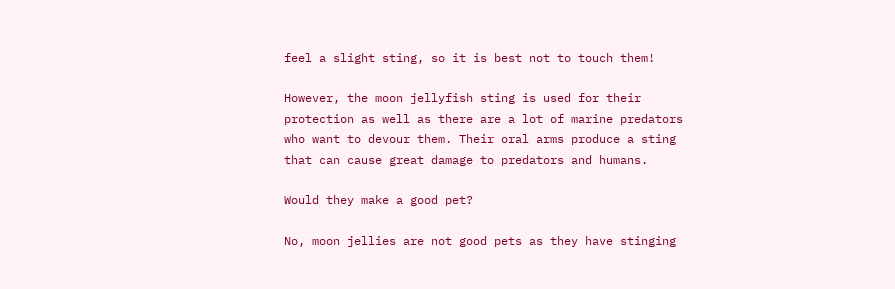feel a slight sting, so it is best not to touch them!

However, the moon jellyfish sting is used for their protection as well as there are a lot of marine predators who want to devour them. Their oral arms produce a sting that can cause great damage to predators and humans.

Would they make a good pet?

No, moon jellies are not good pets as they have stinging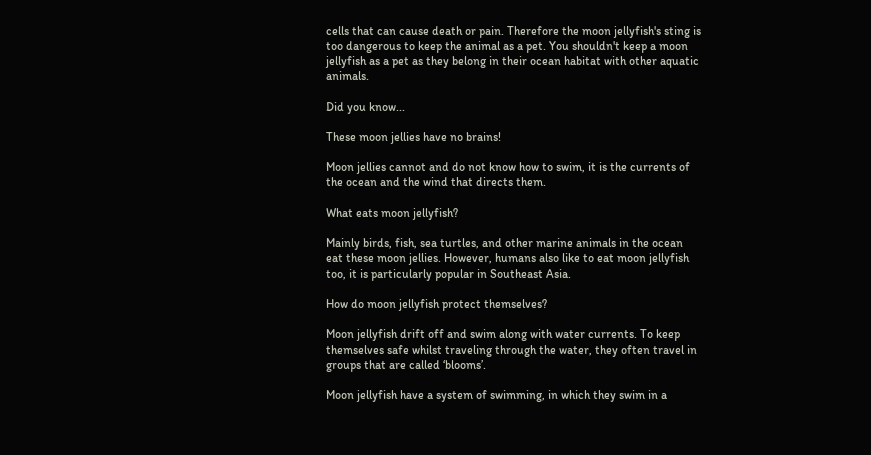cells that can cause death or pain. Therefore the moon jellyfish's sting is too dangerous to keep the animal as a pet. You shouldn't keep a moon jellyfish as a pet as they belong in their ocean habitat with other aquatic animals.

Did you know...

These moon jellies have no brains!

Moon jellies cannot and do not know how to swim, it is the currents of the ocean and the wind that directs them.

What eats moon jellyfish?

Mainly birds, fish, sea turtles, and other marine animals in the ocean eat these moon jellies. However, humans also like to eat moon jellyfish too, it is particularly popular in Southeast Asia.

How do moon jellyfish protect themselves?

Moon jellyfish drift off and swim along with water currents. To keep themselves safe whilst traveling through the water, they often travel in groups that are called ‘blooms’.

Moon jellyfish have a system of swimming, in which they swim in a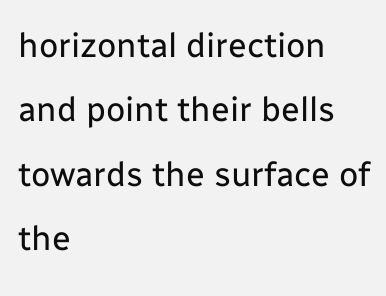horizontal direction and point their bells towards the surface of the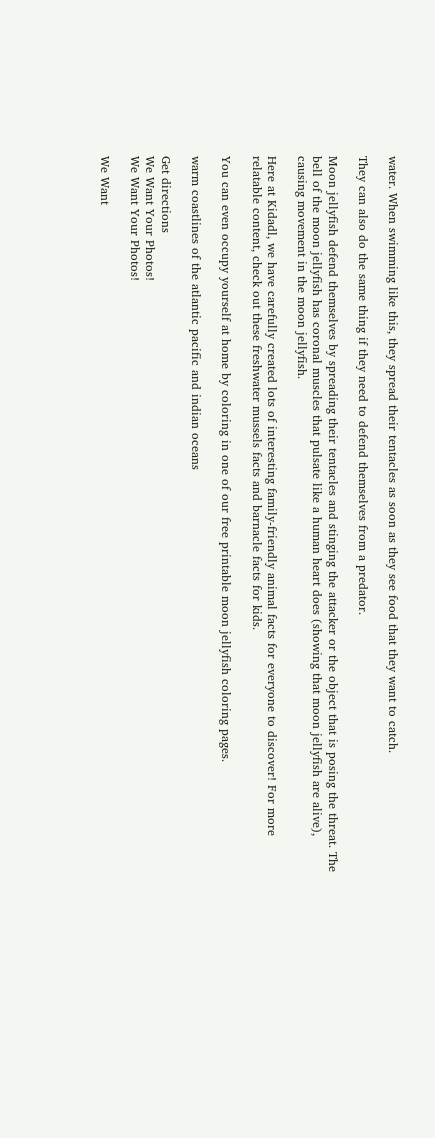water. When swimming like this, they spread their tentacles as soon as they see food that they want to catch.

They can also do the same thing if they need to defend themselves from a predator.

Moon jellyfish defend themselves by spreading their tentacles and stinging the attacker or the object that is posing the threat. The bell of the moon jellyfish has coronal muscles that pulsate like a human heart does (showing that moon jellyfish are alive), causing movement in the moon jellyfish.

Here at Kidadl, we have carefully created lots of interesting family-friendly animal facts for everyone to discover! For more relatable content, check out these freshwater mussels facts and barnacle facts for kids.

You can even occupy yourself at home by coloring in one of our free printable moon jellyfish coloring pages.

warm coastlines of the atlantic pacific and indian oceans

Get directions
We Want Your Photos!
We Want Your Photos!

We Want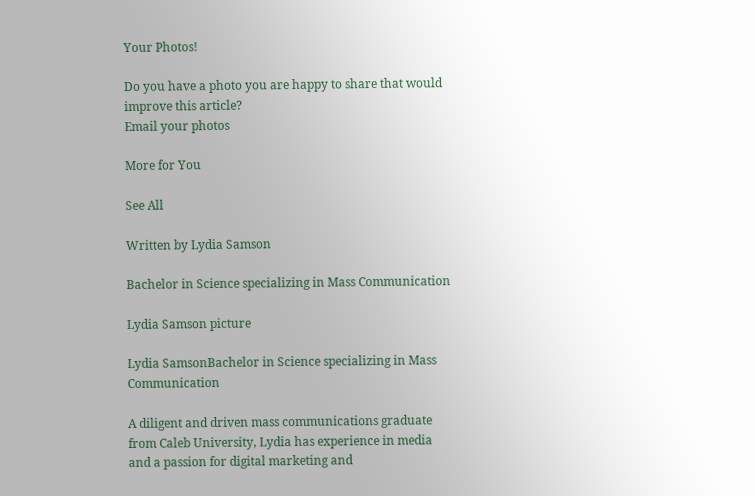Your Photos!

Do you have a photo you are happy to share that would improve this article?
Email your photos

More for You

See All

Written by Lydia Samson

Bachelor in Science specializing in Mass Communication

Lydia Samson picture

Lydia SamsonBachelor in Science specializing in Mass Communication

A diligent and driven mass communications graduate from Caleb University, Lydia has experience in media and a passion for digital marketing and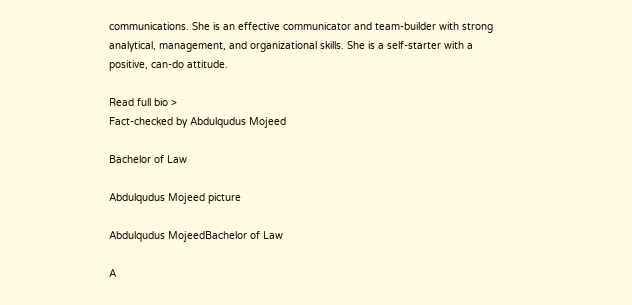communications. She is an effective communicator and team-builder with strong analytical, management, and organizational skills. She is a self-starter with a positive, can-do attitude.

Read full bio >
Fact-checked by Abdulqudus Mojeed

Bachelor of Law

Abdulqudus Mojeed picture

Abdulqudus MojeedBachelor of Law

A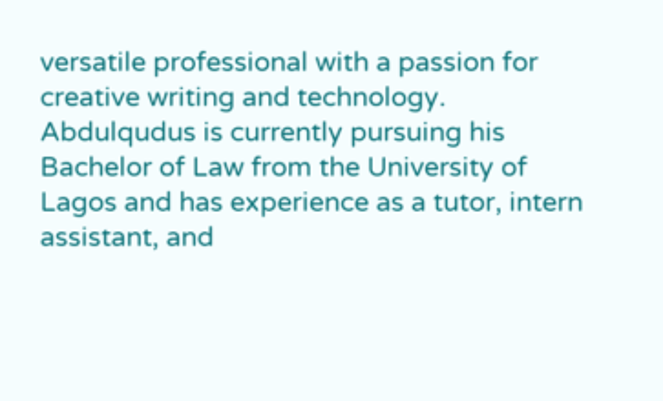versatile professional with a passion for creative writing and technology. Abdulqudus is currently pursuing his Bachelor of Law from the University of Lagos and has experience as a tutor, intern assistant, and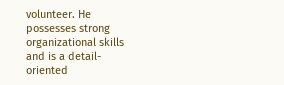volunteer. He possesses strong organizational skills and is a detail-oriented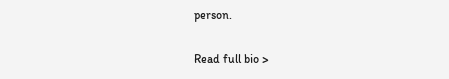person.

Read full bio >